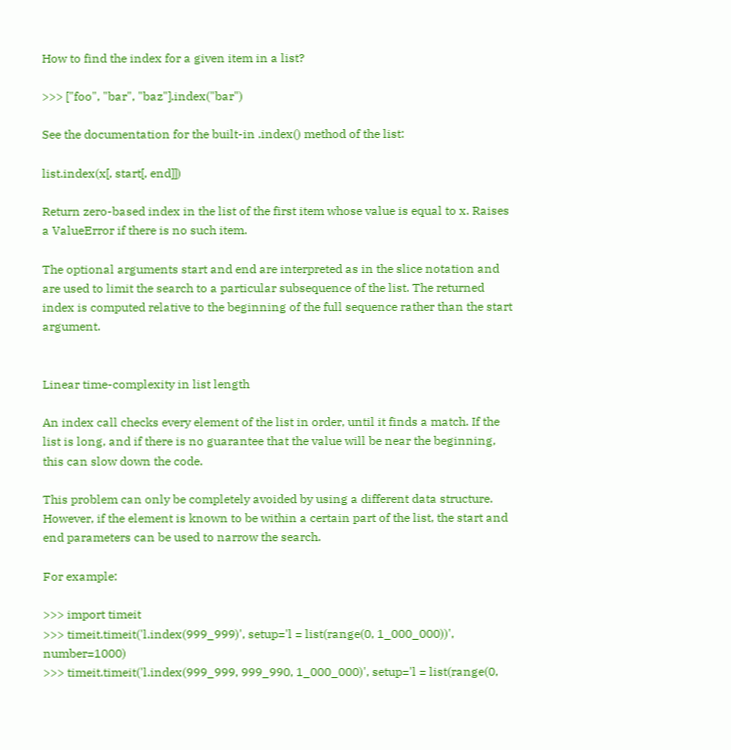How to find the index for a given item in a list?

>>> ["foo", "bar", "baz"].index("bar")

See the documentation for the built-in .index() method of the list:

list.index(x[, start[, end]])

Return zero-based index in the list of the first item whose value is equal to x. Raises a ValueError if there is no such item.

The optional arguments start and end are interpreted as in the slice notation and are used to limit the search to a particular subsequence of the list. The returned index is computed relative to the beginning of the full sequence rather than the start argument.


Linear time-complexity in list length

An index call checks every element of the list in order, until it finds a match. If the list is long, and if there is no guarantee that the value will be near the beginning, this can slow down the code.

This problem can only be completely avoided by using a different data structure. However, if the element is known to be within a certain part of the list, the start and end parameters can be used to narrow the search.

For example:

>>> import timeit
>>> timeit.timeit('l.index(999_999)', setup='l = list(range(0, 1_000_000))', number=1000)
>>> timeit.timeit('l.index(999_999, 999_990, 1_000_000)', setup='l = list(range(0,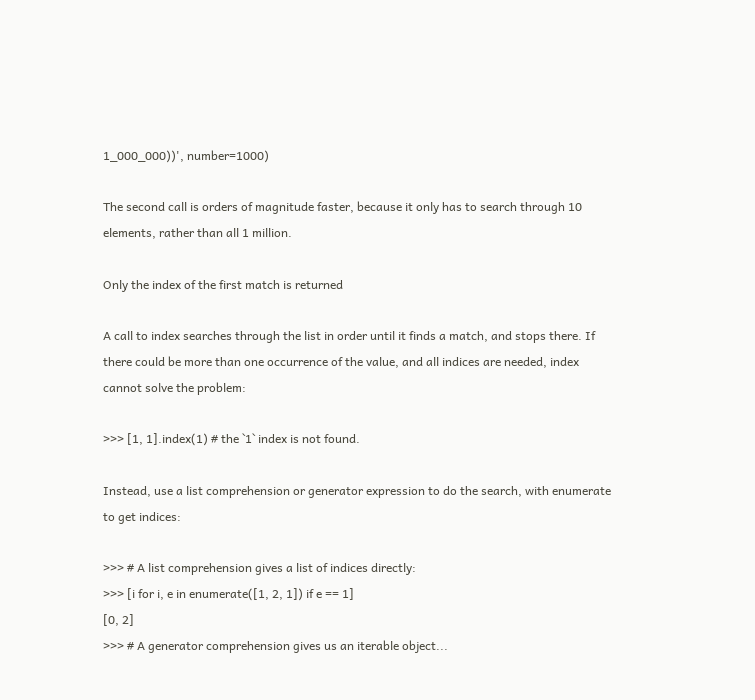1_000_000))', number=1000)

The second call is orders of magnitude faster, because it only has to search through 10 elements, rather than all 1 million.

Only the index of the first match is returned

A call to index searches through the list in order until it finds a match, and stops there. If there could be more than one occurrence of the value, and all indices are needed, index cannot solve the problem:

>>> [1, 1].index(1) # the `1` index is not found.

Instead, use a list comprehension or generator expression to do the search, with enumerate to get indices:

>>> # A list comprehension gives a list of indices directly:
>>> [i for i, e in enumerate([1, 2, 1]) if e == 1]
[0, 2]
>>> # A generator comprehension gives us an iterable object...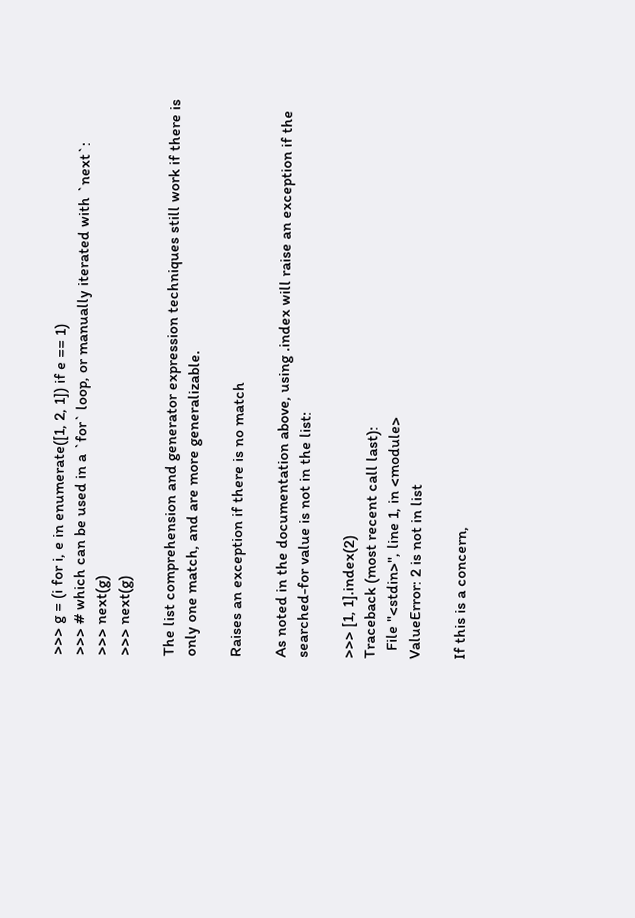>>> g = (i for i, e in enumerate([1, 2, 1]) if e == 1)
>>> # which can be used in a `for` loop, or manually iterated with `next`:
>>> next(g)
>>> next(g)

The list comprehension and generator expression techniques still work if there is only one match, and are more generalizable.

Raises an exception if there is no match

As noted in the documentation above, using .index will raise an exception if the searched-for value is not in the list:

>>> [1, 1].index(2)
Traceback (most recent call last):
  File "<stdin>", line 1, in <module>
ValueError: 2 is not in list

If this is a concern,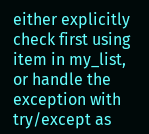either explicitly check first using item in my_list, or handle the exception with try/except as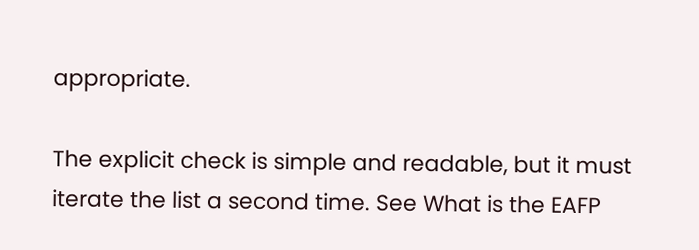appropriate.

The explicit check is simple and readable, but it must iterate the list a second time. See What is the EAFP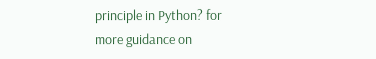principle in Python? for more guidance on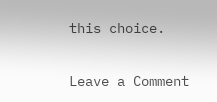this choice.

Leave a Comment